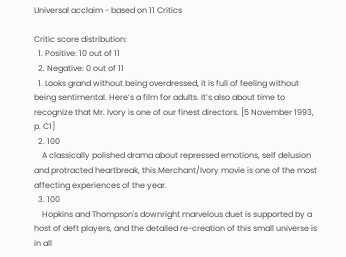Universal acclaim - based on 11 Critics

Critic score distribution:
  1. Positive: 10 out of 11
  2. Negative: 0 out of 11
  1. Looks grand without being overdressed, it is full of feeling without being sentimental. Here’s a film for adults. It’s also about time to recognize that Mr. Ivory is one of our finest directors. [5 November 1993, p. C1]
  2. 100
    A classically polished drama about repressed emotions, self delusion and protracted heartbreak, this Merchant/Ivory movie is one of the most affecting experiences of the year.
  3. 100
    Hopkins and Thompson's downright marvelous duet is supported by a host of deft players, and the detailed re-creation of this small universe is in all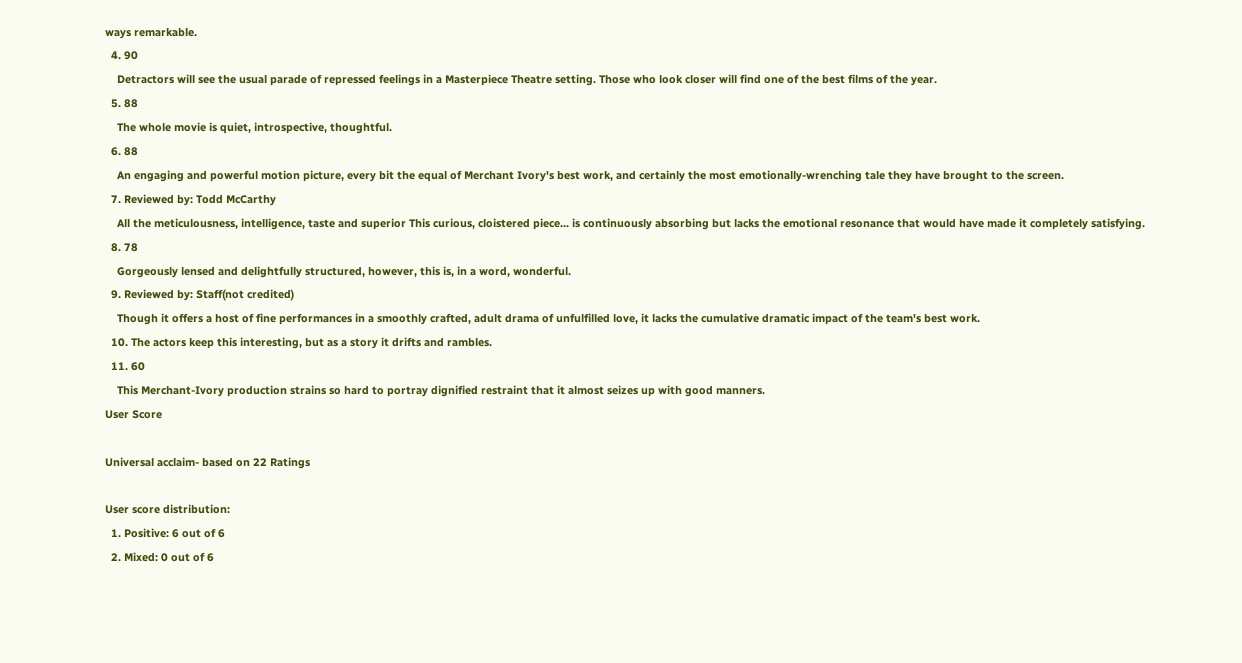ways remarkable.
  4. 90
    Detractors will see the usual parade of repressed feelings in a Masterpiece Theatre setting. Those who look closer will find one of the best films of the year.
  5. 88
    The whole movie is quiet, introspective, thoughtful.
  6. 88
    An engaging and powerful motion picture, every bit the equal of Merchant Ivory's best work, and certainly the most emotionally-wrenching tale they have brought to the screen.
  7. Reviewed by: Todd McCarthy
    All the meticulousness, intelligence, taste and superior This curious, cloistered piece... is continuously absorbing but lacks the emotional resonance that would have made it completely satisfying.
  8. 78
    Gorgeously lensed and delightfully structured, however, this is, in a word, wonderful.
  9. Reviewed by: Staff(not credited)
    Though it offers a host of fine performances in a smoothly crafted, adult drama of unfulfilled love, it lacks the cumulative dramatic impact of the team's best work.
  10. The actors keep this interesting, but as a story it drifts and rambles.
  11. 60
    This Merchant-Ivory production strains so hard to portray dignified restraint that it almost seizes up with good manners.
User Score

Universal acclaim- based on 22 Ratings

User score distribution:
  1. Positive: 6 out of 6
  2. Mixed: 0 out of 6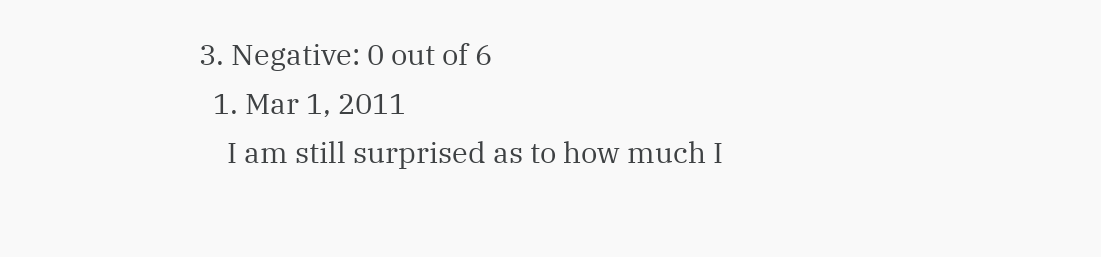3. Negative: 0 out of 6
  1. Mar 1, 2011
    I am still surprised as to how much I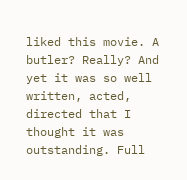liked this movie. A butler? Really? And yet it was so well written, acted, directed that I thought it was outstanding. Full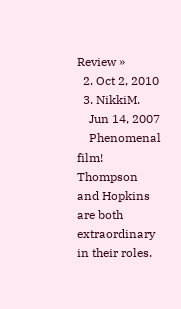Review »
  2. Oct 2, 2010
  3. NikkiM.
    Jun 14, 2007
    Phenomenal film! Thompson and Hopkins are both extraordinary in their roles.